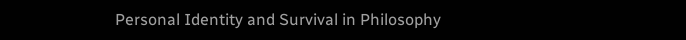Personal Identity and Survival in Philosophy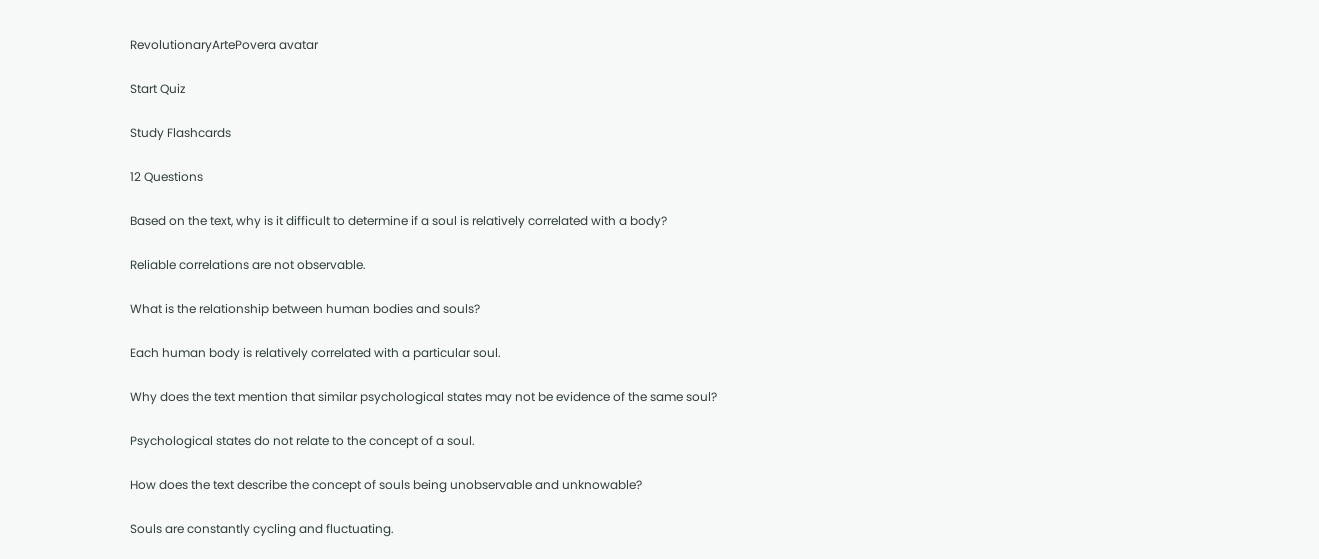RevolutionaryArtePovera avatar

Start Quiz

Study Flashcards

12 Questions

Based on the text, why is it difficult to determine if a soul is relatively correlated with a body?

Reliable correlations are not observable.

What is the relationship between human bodies and souls?

Each human body is relatively correlated with a particular soul.

Why does the text mention that similar psychological states may not be evidence of the same soul?

Psychological states do not relate to the concept of a soul.

How does the text describe the concept of souls being unobservable and unknowable?

Souls are constantly cycling and fluctuating.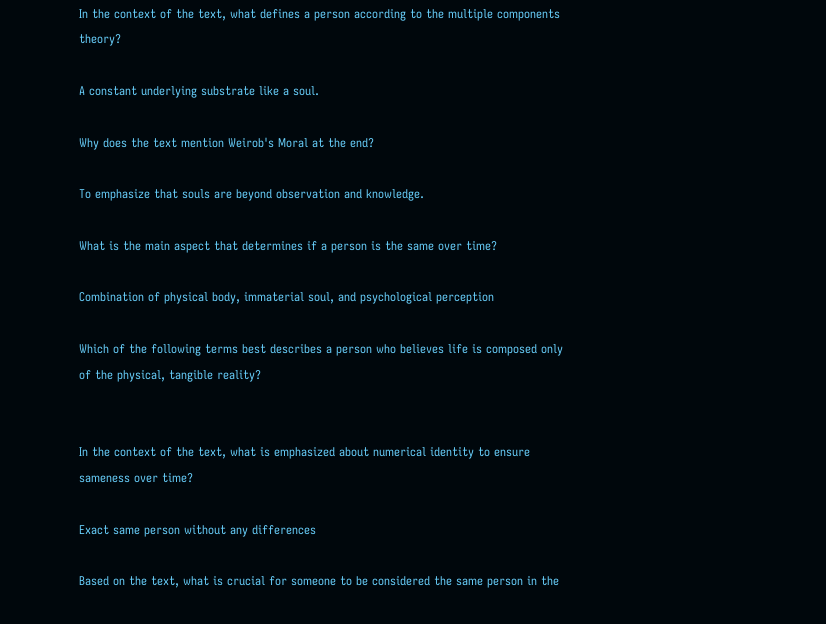In the context of the text, what defines a person according to the multiple components theory?

A constant underlying substrate like a soul.

Why does the text mention Weirob's Moral at the end?

To emphasize that souls are beyond observation and knowledge.

What is the main aspect that determines if a person is the same over time?

Combination of physical body, immaterial soul, and psychological perception

Which of the following terms best describes a person who believes life is composed only of the physical, tangible reality?


In the context of the text, what is emphasized about numerical identity to ensure sameness over time?

Exact same person without any differences

Based on the text, what is crucial for someone to be considered the same person in the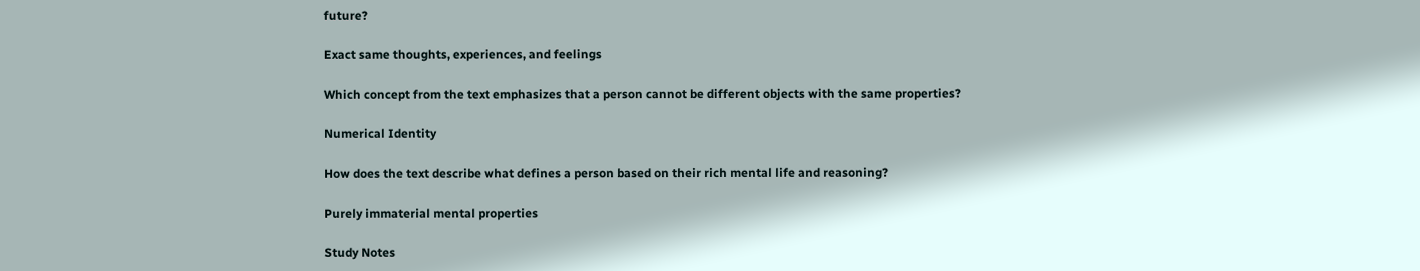future?

Exact same thoughts, experiences, and feelings

Which concept from the text emphasizes that a person cannot be different objects with the same properties?

Numerical Identity

How does the text describe what defines a person based on their rich mental life and reasoning?

Purely immaterial mental properties

Study Notes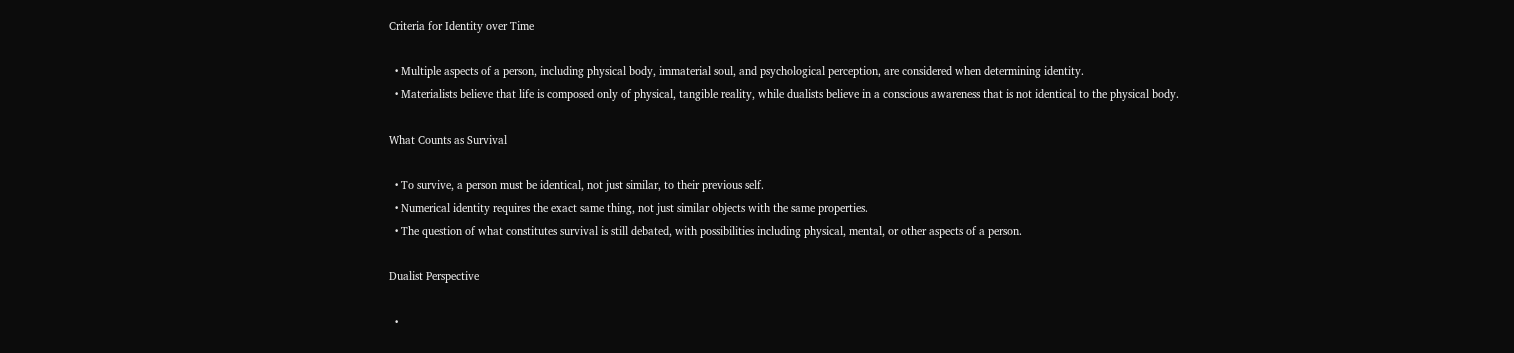Criteria for Identity over Time

  • Multiple aspects of a person, including physical body, immaterial soul, and psychological perception, are considered when determining identity.
  • Materialists believe that life is composed only of physical, tangible reality, while dualists believe in a conscious awareness that is not identical to the physical body.

What Counts as Survival

  • To survive, a person must be identical, not just similar, to their previous self.
  • Numerical identity requires the exact same thing, not just similar objects with the same properties.
  • The question of what constitutes survival is still debated, with possibilities including physical, mental, or other aspects of a person.

Dualist Perspective

  •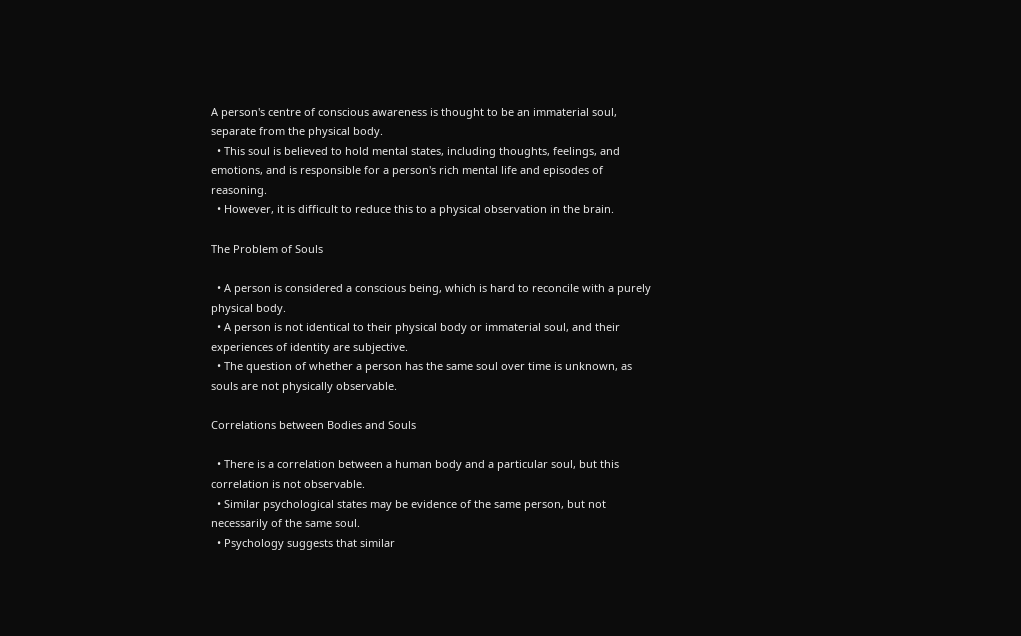A person's centre of conscious awareness is thought to be an immaterial soul, separate from the physical body.
  • This soul is believed to hold mental states, including thoughts, feelings, and emotions, and is responsible for a person's rich mental life and episodes of reasoning.
  • However, it is difficult to reduce this to a physical observation in the brain.

The Problem of Souls

  • A person is considered a conscious being, which is hard to reconcile with a purely physical body.
  • A person is not identical to their physical body or immaterial soul, and their experiences of identity are subjective.
  • The question of whether a person has the same soul over time is unknown, as souls are not physically observable.

Correlations between Bodies and Souls

  • There is a correlation between a human body and a particular soul, but this correlation is not observable.
  • Similar psychological states may be evidence of the same person, but not necessarily of the same soul.
  • Psychology suggests that similar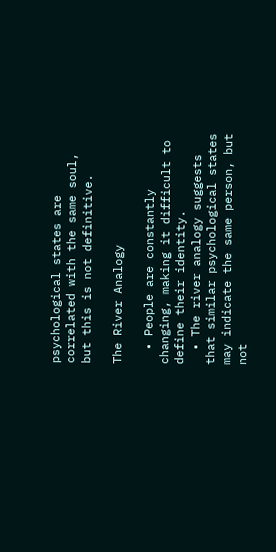psychological states are correlated with the same soul, but this is not definitive.

The River Analogy

  • People are constantly changing, making it difficult to define their identity.
  • The river analogy suggests that similar psychological states may indicate the same person, but not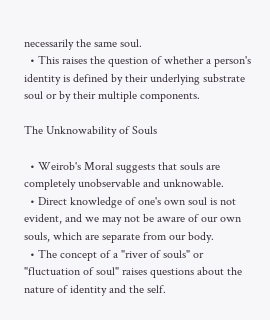necessarily the same soul.
  • This raises the question of whether a person's identity is defined by their underlying substrate soul or by their multiple components.

The Unknowability of Souls

  • Weirob's Moral suggests that souls are completely unobservable and unknowable.
  • Direct knowledge of one's own soul is not evident, and we may not be aware of our own souls, which are separate from our body.
  • The concept of a "river of souls" or "fluctuation of soul" raises questions about the nature of identity and the self.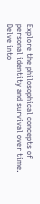Explore the philosophical concepts of personal identity and survival over time. Delve into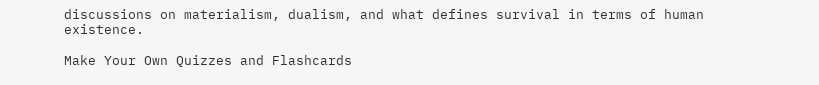discussions on materialism, dualism, and what defines survival in terms of human existence.

Make Your Own Quizzes and Flashcards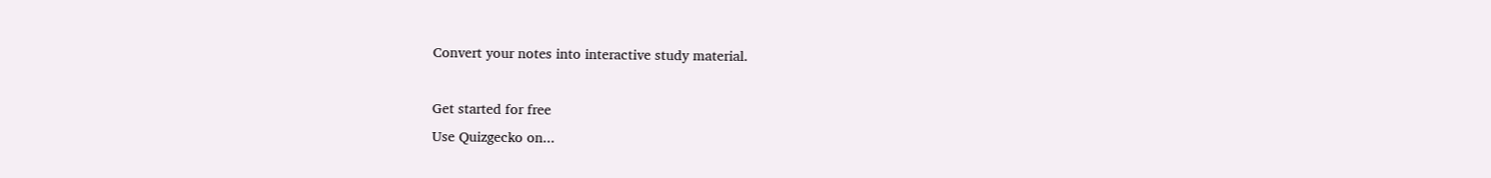Convert your notes into interactive study material.

Get started for free
Use Quizgecko on...